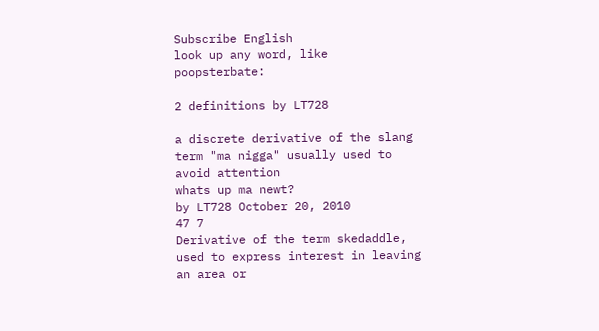Subscribe English
look up any word, like poopsterbate:

2 definitions by LT728

a discrete derivative of the slang term "ma nigga" usually used to avoid attention
whats up ma newt?
by LT728 October 20, 2010
47 7
Derivative of the term skedaddle, used to express interest in leaving an area or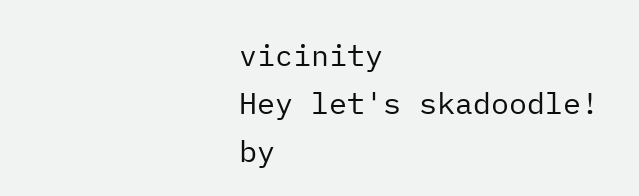vicinity
Hey let's skadoodle!
by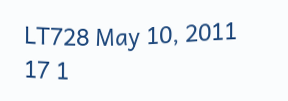LT728 May 10, 2011
17 1